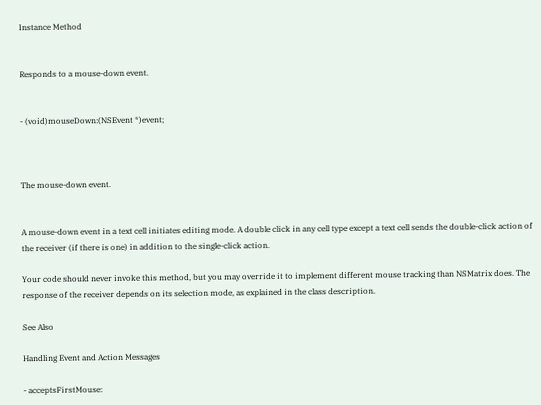Instance Method


Responds to a mouse-down event.


- (void)mouseDown:(NSEvent *)event;



The mouse-down event.


A mouse-down event in a text cell initiates editing mode. A double click in any cell type except a text cell sends the double-click action of the receiver (if there is one) in addition to the single-click action.

Your code should never invoke this method, but you may override it to implement different mouse tracking than NSMatrix does. The response of the receiver depends on its selection mode, as explained in the class description.

See Also

Handling Event and Action Messages

- acceptsFirstMouse: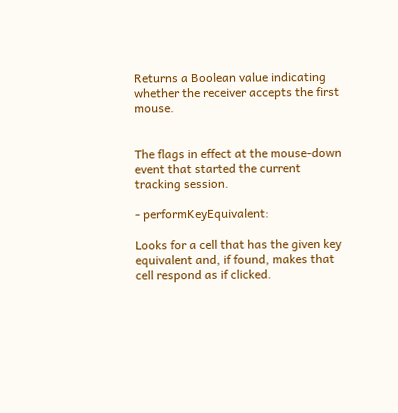Returns a Boolean value indicating whether the receiver accepts the first mouse.


The flags in effect at the mouse-down event that started the current tracking session.

- performKeyEquivalent:

Looks for a cell that has the given key equivalent and, if found, makes that cell respond as if clicked.